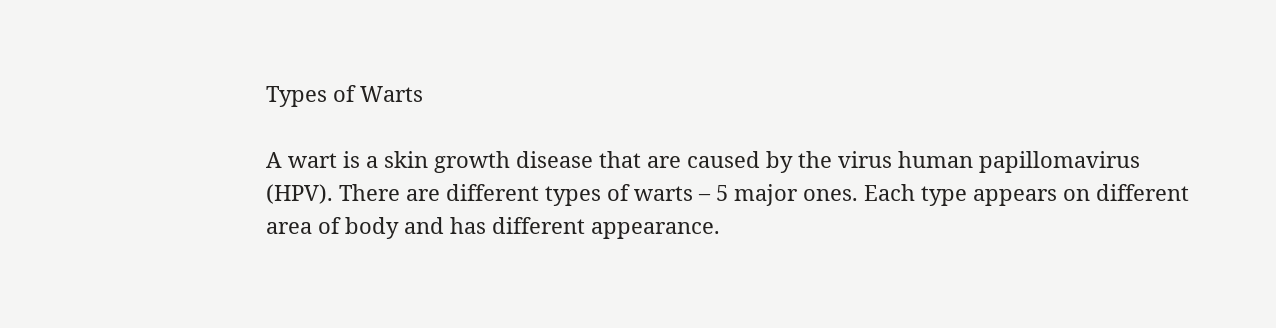Types of Warts

A wart is a skin growth disease that are caused by the virus human papillomavirus (HPV). There are different types of warts – 5 major ones. Each type appears on different area of body and has different appearance.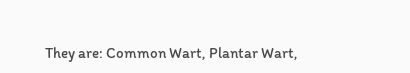They are: Common Wart, Plantar Wart,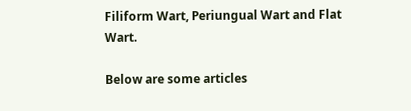Filiform Wart, Periungual Wart and Flat Wart.

Below are some articles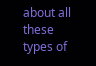about all these types of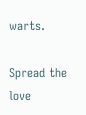warts.

Spread the love